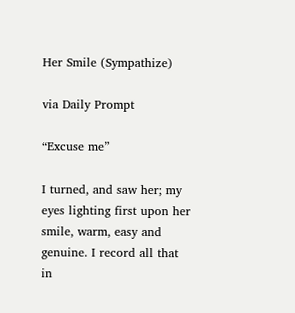Her Smile (Sympathize)

via Daily Prompt

“Excuse me”

I turned, and saw her; my eyes lighting first upon her smile, warm, easy and genuine. I record all that in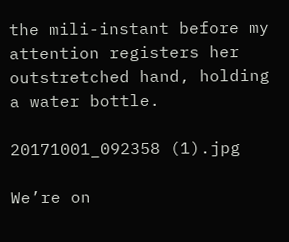the mili-instant before my attention registers her outstretched hand, holding a water bottle.

20171001_092358 (1).jpg

We’re on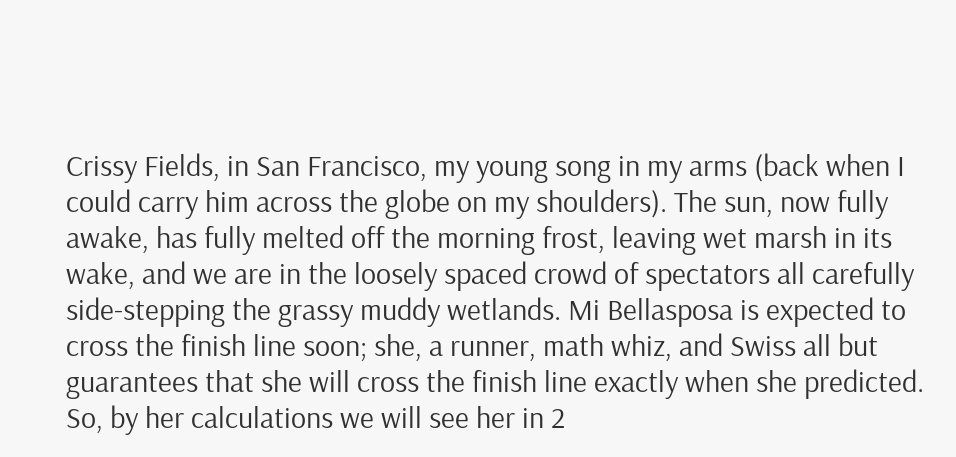Crissy Fields, in San Francisco, my young song in my arms (back when I could carry him across the globe on my shoulders). The sun, now fully awake, has fully melted off the morning frost, leaving wet marsh in its wake, and we are in the loosely spaced crowd of spectators all carefully side-stepping the grassy muddy wetlands. Mi Bellasposa is expected to cross the finish line soon; she, a runner, math whiz, and Swiss all but guarantees that she will cross the finish line exactly when she predicted. So, by her calculations we will see her in 2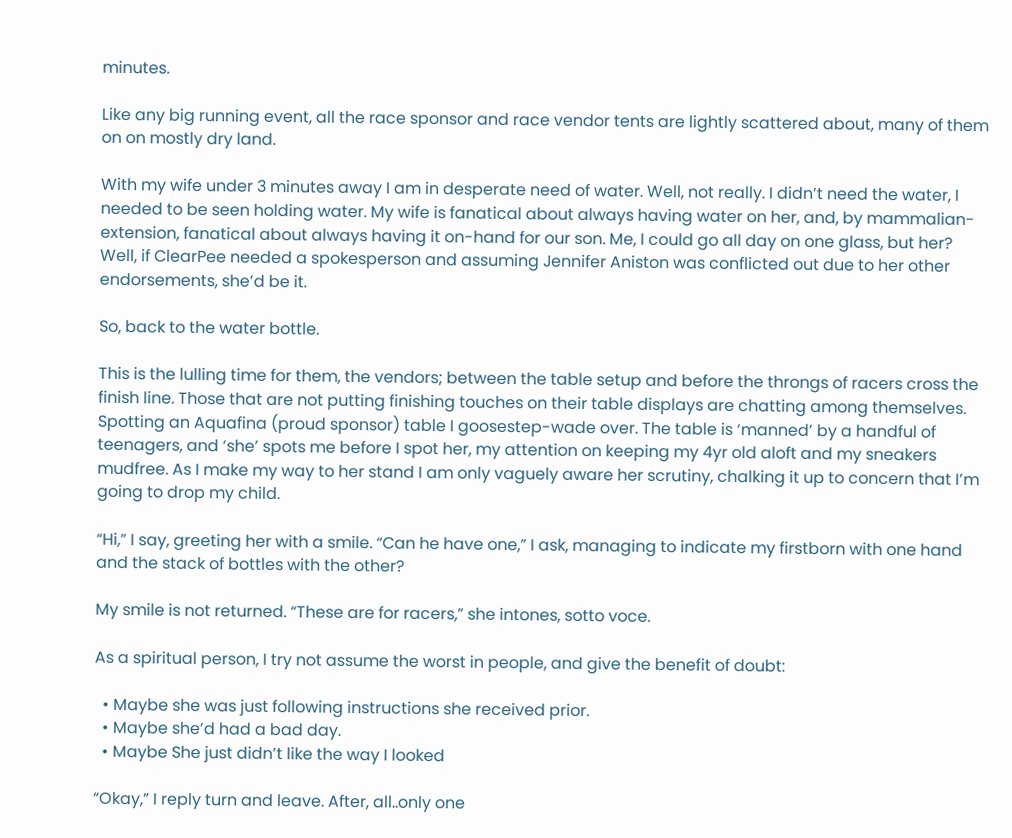minutes.

Like any big running event, all the race sponsor and race vendor tents are lightly scattered about, many of them on on mostly dry land.

With my wife under 3 minutes away I am in desperate need of water. Well, not really. I didn’t need the water, I needed to be seen holding water. My wife is fanatical about always having water on her, and, by mammalian-extension, fanatical about always having it on-hand for our son. Me, I could go all day on one glass, but her? Well, if ClearPee needed a spokesperson and assuming Jennifer Aniston was conflicted out due to her other endorsements, she’d be it.

So, back to the water bottle.

This is the lulling time for them, the vendors; between the table setup and before the throngs of racers cross the finish line. Those that are not putting finishing touches on their table displays are chatting among themselves. Spotting an Aquafina (proud sponsor) table I goosestep-wade over. The table is ‘manned’ by a handful of teenagers, and ‘she’ spots me before I spot her, my attention on keeping my 4yr old aloft and my sneakers mudfree. As I make my way to her stand I am only vaguely aware her scrutiny, chalking it up to concern that I’m going to drop my child.

“Hi,” I say, greeting her with a smile. “Can he have one,” I ask, managing to indicate my firstborn with one hand and the stack of bottles with the other?

My smile is not returned. “These are for racers,” she intones, sotto voce.

As a spiritual person, I try not assume the worst in people, and give the benefit of doubt:

  • Maybe she was just following instructions she received prior.
  • Maybe she’d had a bad day.
  • Maybe She just didn’t like the way I looked

“Okay,” I reply turn and leave. After, all..only one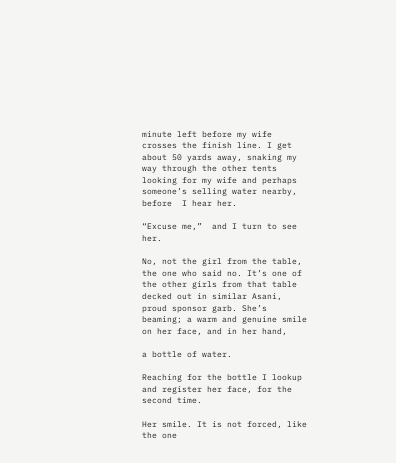minute left before my wife crosses the finish line. I get about 50 yards away, snaking my way through the other tents looking for my wife and perhaps someone’s selling water nearby, before  I hear her.

“Excuse me,”  and I turn to see her.

No, not the girl from the table, the one who said no. It’s one of the other girls from that table decked out in similar Asani, proud sponsor garb. She’s beaming; a warm and genuine smile on her face, and in her hand,

a bottle of water.

Reaching for the bottle I lookup and register her face, for the second time.

Her smile. It is not forced, like the one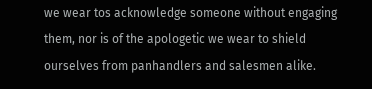we wear tos acknowledge someone without engaging them, nor is of the apologetic we wear to shield ourselves from panhandlers and salesmen alike.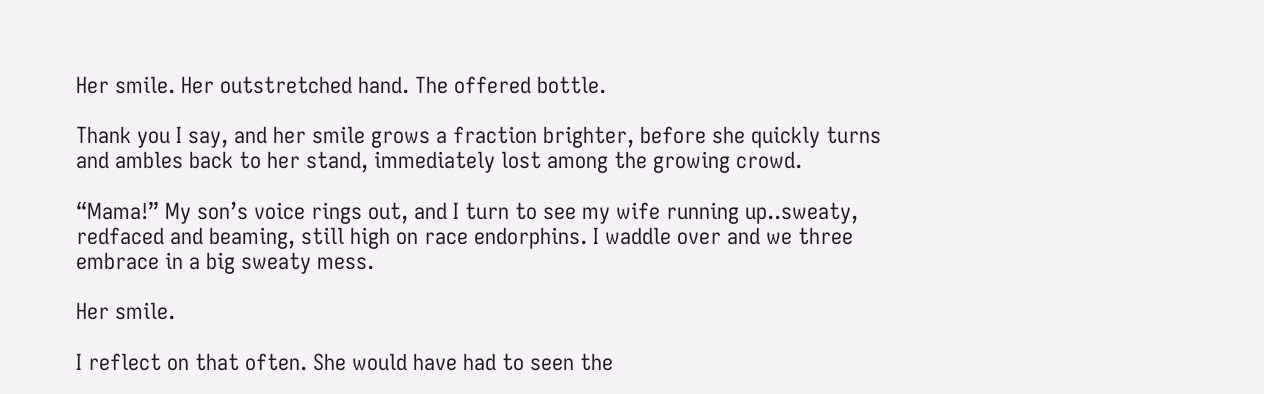Her smile. Her outstretched hand. The offered bottle.

Thank you I say, and her smile grows a fraction brighter, before she quickly turns and ambles back to her stand, immediately lost among the growing crowd.

“Mama!” My son’s voice rings out, and I turn to see my wife running up..sweaty, redfaced and beaming, still high on race endorphins. I waddle over and we three embrace in a big sweaty mess.

Her smile.

I reflect on that often. She would have had to seen the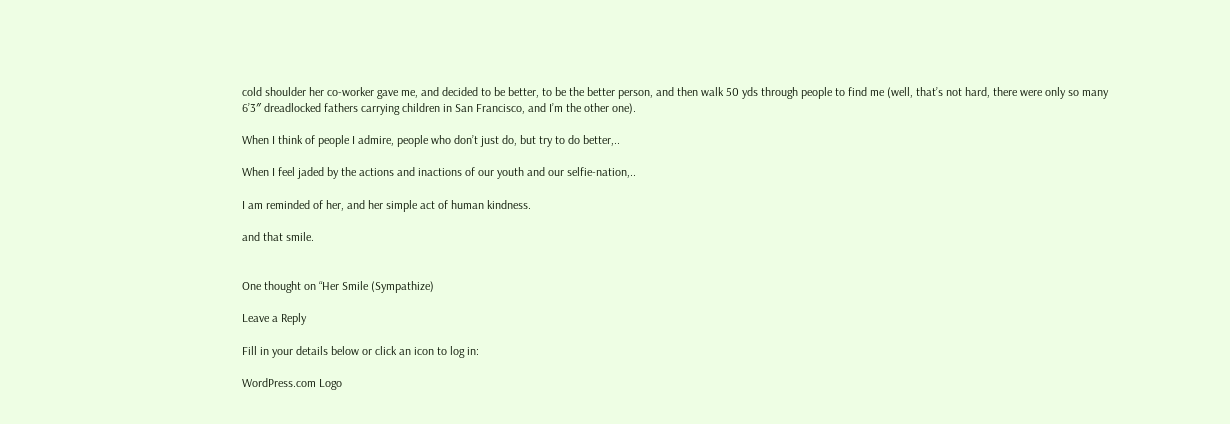cold shoulder her co-worker gave me, and decided to be better, to be the better person, and then walk 50 yds through people to find me (well, that’s not hard, there were only so many 6’3″ dreadlocked fathers carrying children in San Francisco, and I’m the other one).

When I think of people I admire, people who don’t just do, but try to do better,..

When I feel jaded by the actions and inactions of our youth and our selfie-nation,..

I am reminded of her, and her simple act of human kindness.

and that smile.


One thought on “Her Smile (Sympathize)

Leave a Reply

Fill in your details below or click an icon to log in:

WordPress.com Logo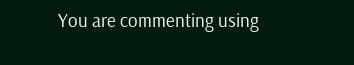You are commenting using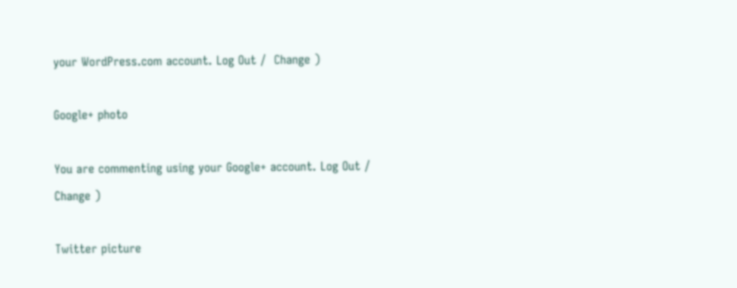your WordPress.com account. Log Out /  Change )

Google+ photo

You are commenting using your Google+ account. Log Out /  Change )

Twitter picture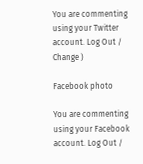You are commenting using your Twitter account. Log Out /  Change )

Facebook photo

You are commenting using your Facebook account. Log Out /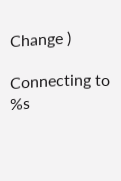Change )

Connecting to %s